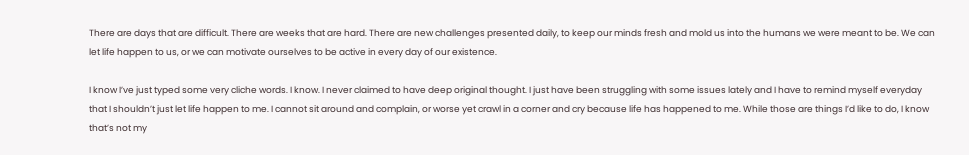There are days that are difficult. There are weeks that are hard. There are new challenges presented daily, to keep our minds fresh and mold us into the humans we were meant to be. We can let life happen to us, or we can motivate ourselves to be active in every day of our existence.

I know I’ve just typed some very cliche words. I know. I never claimed to have deep original thought. I just have been struggling with some issues lately and I have to remind myself everyday that I shouldn’t just let life happen to me. I cannot sit around and complain, or worse yet crawl in a corner and cry because life has happened to me. While those are things I’d like to do, I know that’s not my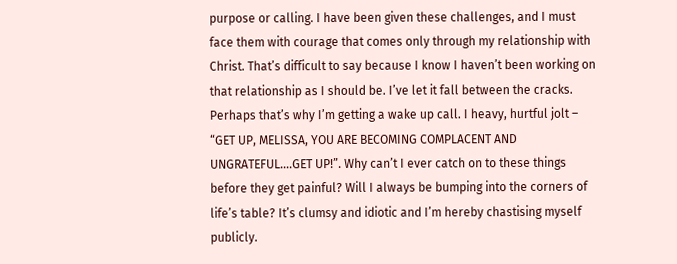purpose or calling. I have been given these challenges, and I must face them with courage that comes only through my relationship with Christ. That’s difficult to say because I know I haven’t been working on that relationship as I should be. I’ve let it fall between the cracks. Perhaps that’s why I’m getting a wake up call. I heavy, hurtful jolt – “GET UP, MELISSA, YOU ARE BECOMING COMPLACENT AND UNGRATEFUL….GET UP!”. Why can’t I ever catch on to these things before they get painful? Will I always be bumping into the corners of life’s table? It’s clumsy and idiotic and I’m hereby chastising myself publicly.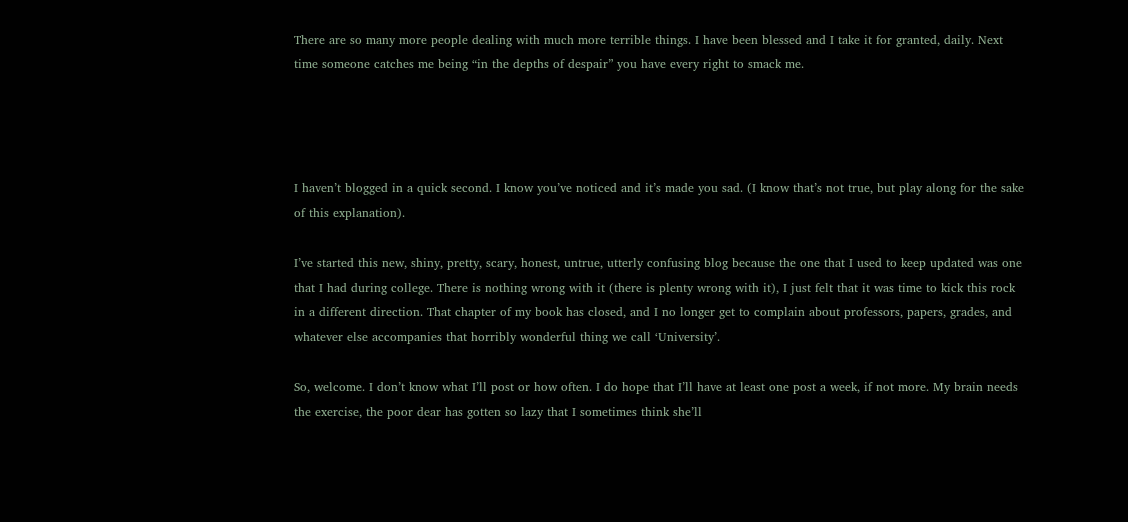There are so many more people dealing with much more terrible things. I have been blessed and I take it for granted, daily. Next time someone catches me being “in the depths of despair” you have every right to smack me.




I haven’t blogged in a quick second. I know you’ve noticed and it’s made you sad. (I know that’s not true, but play along for the sake of this explanation).

I’ve started this new, shiny, pretty, scary, honest, untrue, utterly confusing blog because the one that I used to keep updated was one that I had during college. There is nothing wrong with it (there is plenty wrong with it), I just felt that it was time to kick this rock in a different direction. That chapter of my book has closed, and I no longer get to complain about professors, papers, grades, and whatever else accompanies that horribly wonderful thing we call ‘University’.

So, welcome. I don’t know what I’ll post or how often. I do hope that I’ll have at least one post a week, if not more. My brain needs the exercise, the poor dear has gotten so lazy that I sometimes think she’ll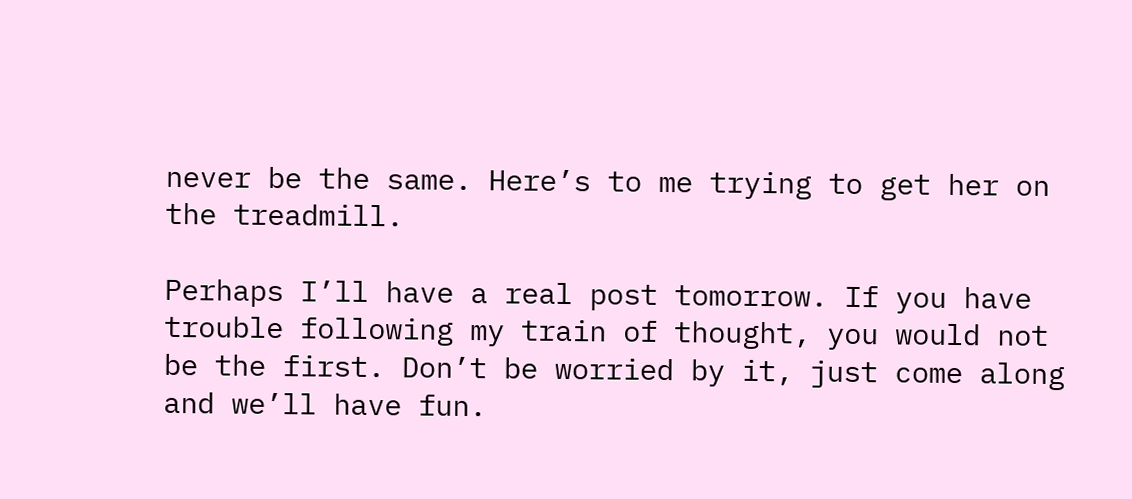never be the same. Here’s to me trying to get her on the treadmill.

Perhaps I’ll have a real post tomorrow. If you have trouble following my train of thought, you would not be the first. Don’t be worried by it, just come along and we’ll have fun.